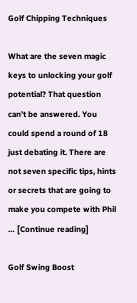Golf Chipping Techniques

What are the seven magic keys to unlocking your golf potential? That question can’t be answered. You could spend a round of 18 just debating it. There are not seven specific tips, hints or secrets that are going to make you compete with Phil … [Continue reading]

Golf Swing Boost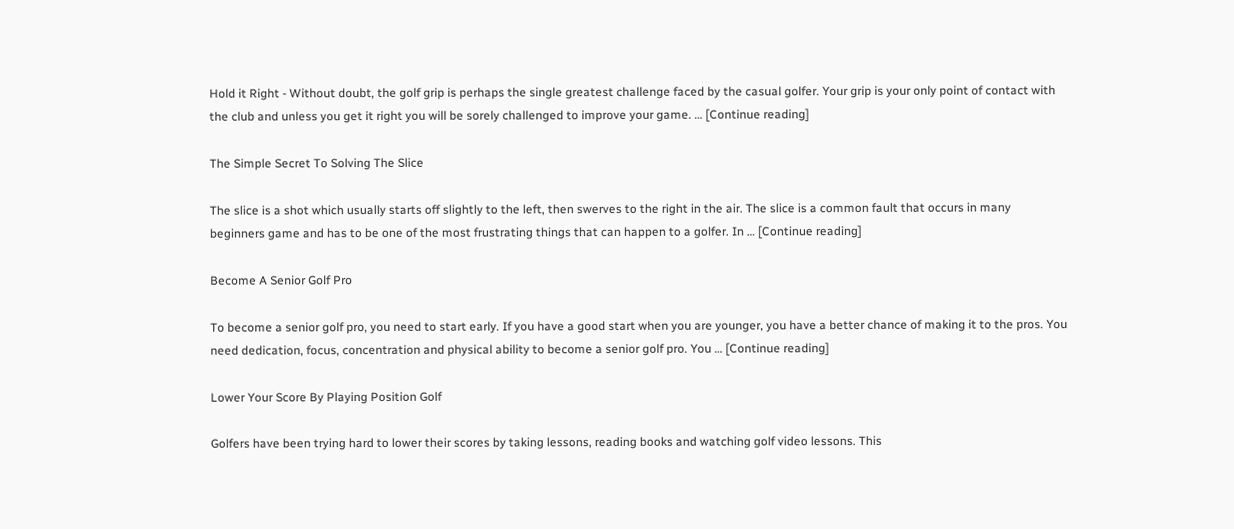Hold it Right - Without doubt, the golf grip is perhaps the single greatest challenge faced by the casual golfer. Your grip is your only point of contact with the club and unless you get it right you will be sorely challenged to improve your game. … [Continue reading]

The Simple Secret To Solving The Slice

The slice is a shot which usually starts off slightly to the left, then swerves to the right in the air. The slice is a common fault that occurs in many beginners game and has to be one of the most frustrating things that can happen to a golfer. In … [Continue reading]

Become A Senior Golf Pro

To become a senior golf pro, you need to start early. If you have a good start when you are younger, you have a better chance of making it to the pros. You need dedication, focus, concentration and physical ability to become a senior golf pro. You … [Continue reading]

Lower Your Score By Playing Position Golf

Golfers have been trying hard to lower their scores by taking lessons, reading books and watching golf video lessons. This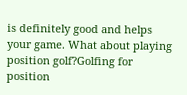is definitely good and helps your game. What about playing position golf?Golfing for position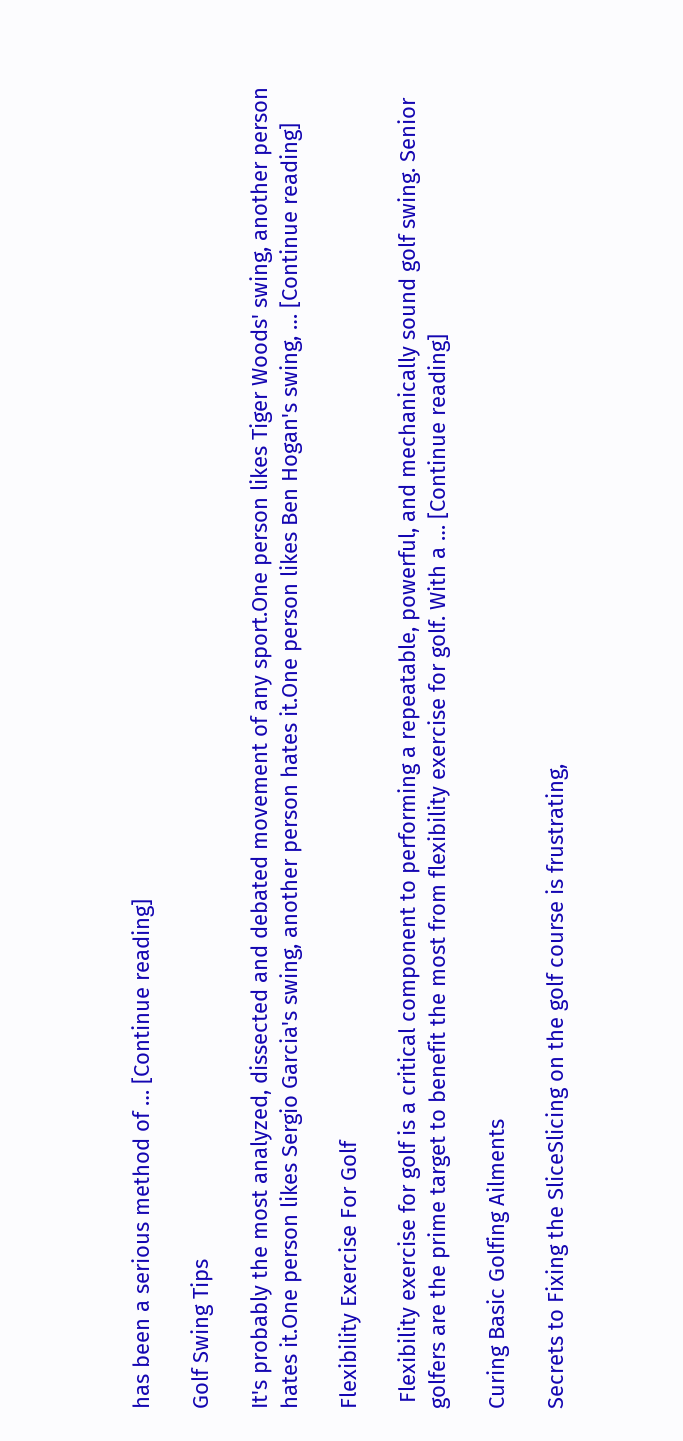has been a serious method of … [Continue reading]

Golf Swing Tips

It's probably the most analyzed, dissected and debated movement of any sport.One person likes Tiger Woods' swing, another person hates it.One person likes Sergio Garcia's swing, another person hates it.One person likes Ben Hogan's swing, … [Continue reading]

Flexibility Exercise For Golf

 Flexibility exercise for golf is a critical component to performing a repeatable, powerful, and mechanically sound golf swing. Senior golfers are the prime target to benefit the most from flexibility exercise for golf. With a … [Continue reading]

Curing Basic Golfing Ailments

Secrets to Fixing the SliceSlicing on the golf course is frustrating,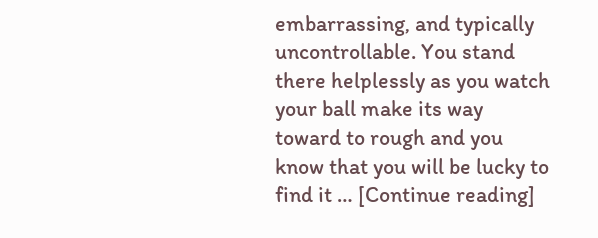embarrassing, and typically uncontrollable. You stand there helplessly as you watch your ball make its way toward to rough and you know that you will be lucky to find it … [Continue reading]